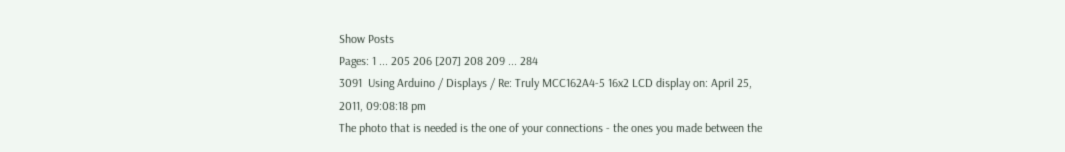Show Posts
Pages: 1 ... 205 206 [207] 208 209 ... 284
3091  Using Arduino / Displays / Re: Truly MCC162A4-5 16x2 LCD display on: April 25, 2011, 09:08:18 pm
The photo that is needed is the one of your connections - the ones you made between the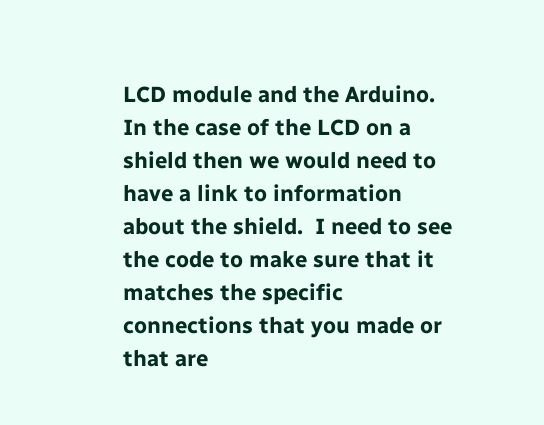LCD module and the Arduino.  In the case of the LCD on a shield then we would need to have a link to information about the shield.  I need to see the code to make sure that it matches the specific connections that you made or that are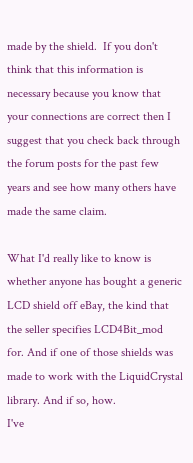made by the shield.  If you don't think that this information is necessary because you know that your connections are correct then I suggest that you check back through the forum posts for the past few years and see how many others have made the same claim.

What I'd really like to know is whether anyone has bought a generic
LCD shield off eBay, the kind that the seller specifies LCD4Bit_mod
for. And if one of those shields was made to work with the LiquidCrystal
library. And if so, how.
I've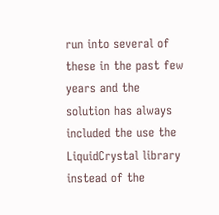run into several of these in the past few years and the solution has always included the use the LiquidCrystal library instead of the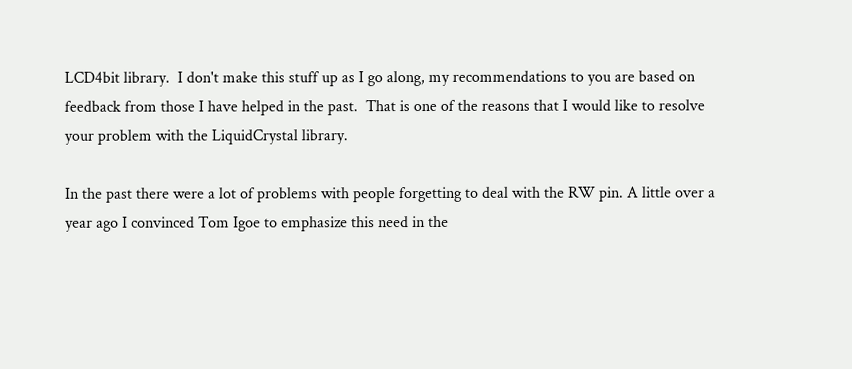LCD4bit library.  I don't make this stuff up as I go along, my recommendations to you are based on feedback from those I have helped in the past.  That is one of the reasons that I would like to resolve your problem with the LiquidCrystal library.

In the past there were a lot of problems with people forgetting to deal with the RW pin. A little over a year ago I convinced Tom Igoe to emphasize this need in the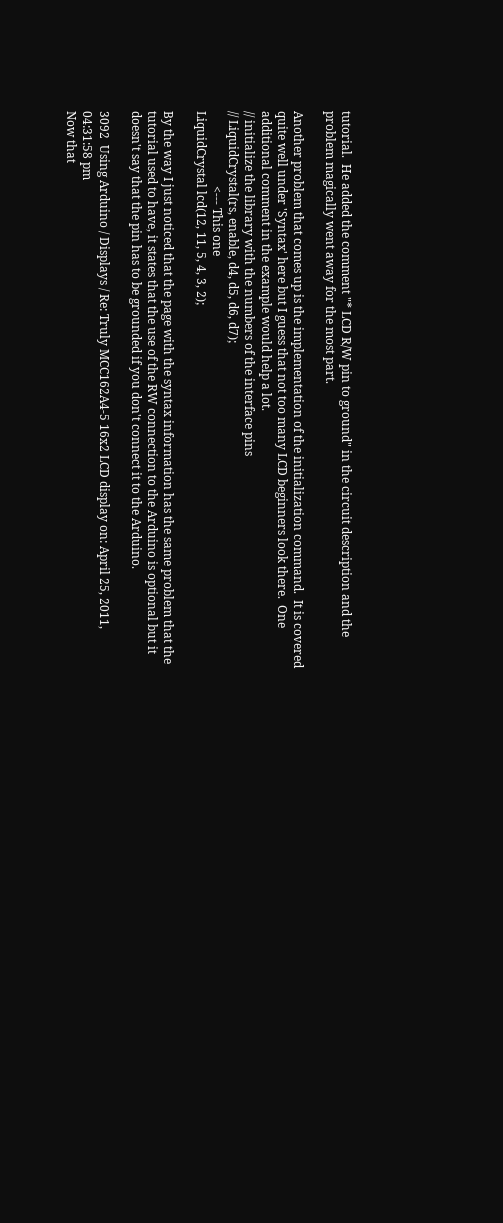tutorial.  He added the comment "* LCD R/W pin to ground" in the circuit description and the problem magically went away for the most part.

Another problem that comes up is the implementation of the initialization command.  It is covered quite well under 'Syntax' here but I guess that not too many LCD beginners look there.  One additional comment in the example would help a lot.
// initialize the library with the numbers of the interface pins
// LiquidCrystal(rs, enable, d4, d5, d6, d7);
                         <--- This one
LiquidCrystal lcd(12, 11, 5, 4, 3, 2);

By the way I just noticed that the page with the syntax information has the same problem that the tutorial used to have, it states that the use of the RW connection to the Arduino is optional but it doesn't say that the pin has to be grounded if you don't connect it to the Arduino.

3092  Using Arduino / Displays / Re: Truly MCC162A4-5 16x2 LCD display on: April 25, 2011, 04:31:58 pm
Now that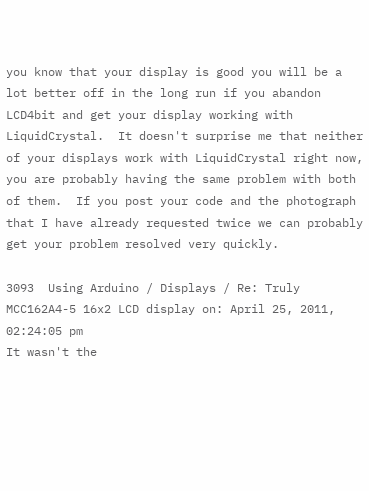you know that your display is good you will be a lot better off in the long run if you abandon LCD4bit and get your display working with LiquidCrystal.  It doesn't surprise me that neither of your displays work with LiquidCrystal right now, you are probably having the same problem with both of them.  If you post your code and the photograph that I have already requested twice we can probably get your problem resolved very quickly.

3093  Using Arduino / Displays / Re: Truly MCC162A4-5 16x2 LCD display on: April 25, 2011, 02:24:05 pm
It wasn't the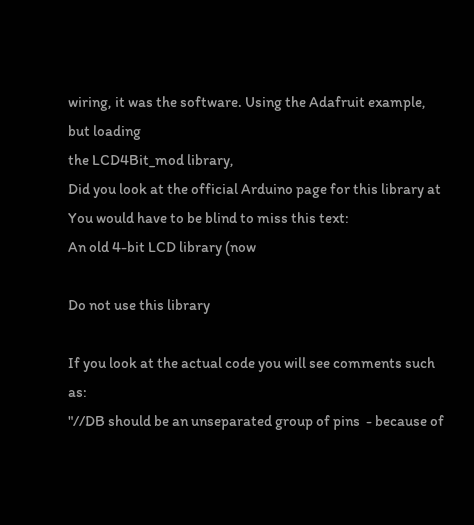wiring, it was the software. Using the Adafruit example, but loading
the LCD4Bit_mod library,
Did you look at the official Arduino page for this library at  You would have to be blind to miss this text:
An old 4-bit LCD library (now

Do not use this library

If you look at the actual code you will see comments such as:
"//DB should be an unseparated group of pins  - because of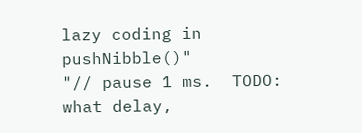lazy coding in pushNibble()"
"// pause 1 ms.  TODO: what delay,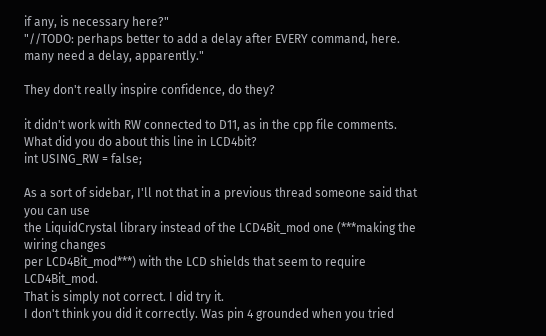if any, is necessary here?"
"//TODO: perhaps better to add a delay after EVERY command, here.  many need a delay, apparently."

They don't really inspire confidence, do they?

it didn't work with RW connected to D11, as in the cpp file comments.
What did you do about this line in LCD4bit?
int USING_RW = false;

As a sort of sidebar, I'll not that in a previous thread someone said that you can use
the LiquidCrystal library instead of the LCD4Bit_mod one (***making the wiring changes
per LCD4Bit_mod***) with the LCD shields that seem to require LCD4Bit_mod.
That is simply not correct. I did try it.
I don't think you did it correctly. Was pin 4 grounded when you tried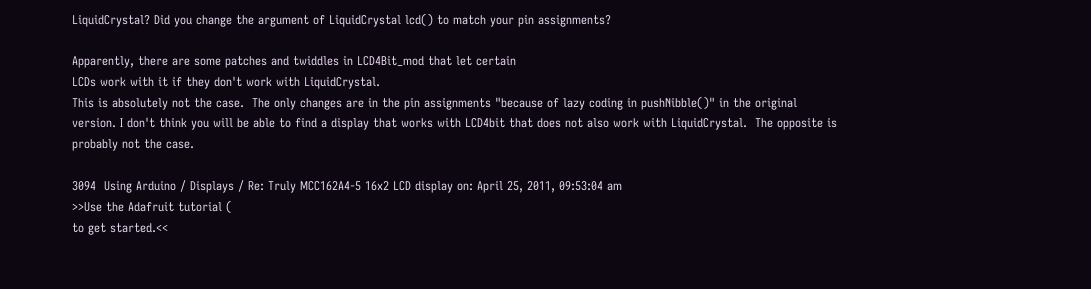LiquidCrystal? Did you change the argument of LiquidCrystal lcd() to match your pin assignments?

Apparently, there are some patches and twiddles in LCD4Bit_mod that let certain
LCDs work with it if they don't work with LiquidCrystal.
This is absolutely not the case.  The only changes are in the pin assignments "because of lazy coding in pushNibble()" in the original version. I don't think you will be able to find a display that works with LCD4bit that does not also work with LiquidCrystal.  The opposite is probably not the case.

3094  Using Arduino / Displays / Re: Truly MCC162A4-5 16x2 LCD display on: April 25, 2011, 09:53:04 am
>>Use the Adafruit tutorial (
to get started.<<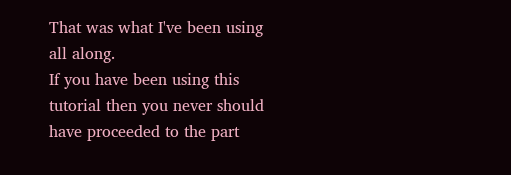That was what I've been using all along.
If you have been using this tutorial then you never should have proceeded to the part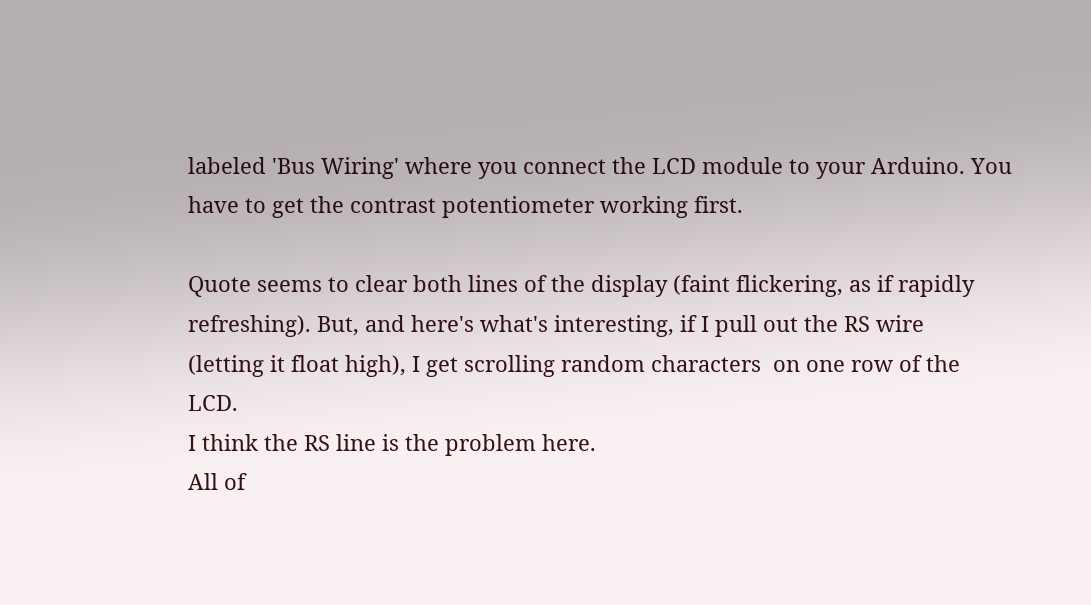labeled 'Bus Wiring' where you connect the LCD module to your Arduino. You have to get the contrast potentiometer working first.

Quote seems to clear both lines of the display (faint flickering, as if rapidly
refreshing). But, and here's what's interesting, if I pull out the RS wire
(letting it float high), I get scrolling random characters  on one row of the LCD.
I think the RS line is the problem here.
All of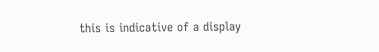this is indicative of a display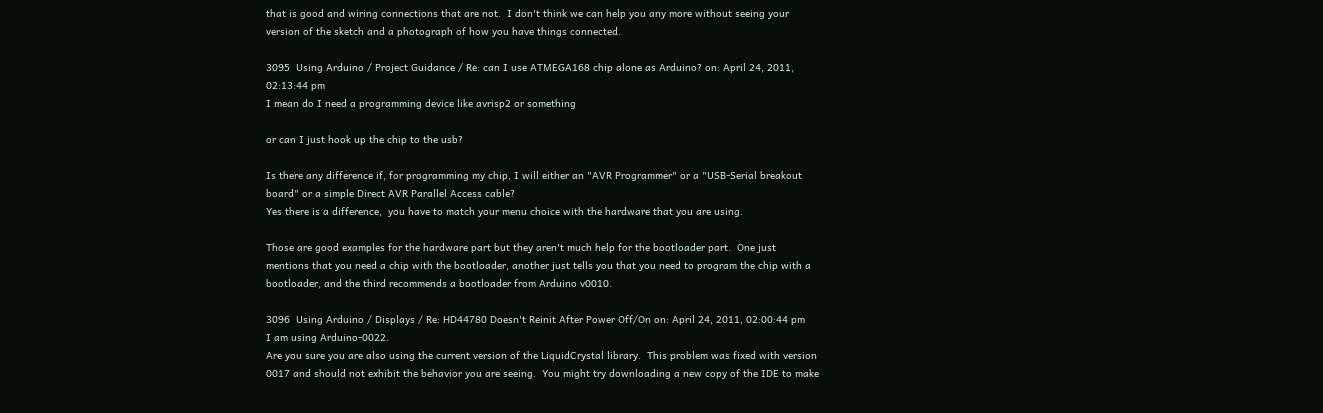that is good and wiring connections that are not.  I don't think we can help you any more without seeing your version of the sketch and a photograph of how you have things connected.

3095  Using Arduino / Project Guidance / Re: can I use ATMEGA168 chip alone as Arduino? on: April 24, 2011, 02:13:44 pm
I mean do I need a programming device like avrisp2 or something

or can I just hook up the chip to the usb?

Is there any difference if, for programming my chip, I will either an "AVR Programmer" or a "USB-Serial breakout board" or a simple Direct AVR Parallel Access cable?
Yes there is a difference,  you have to match your menu choice with the hardware that you are using.

Those are good examples for the hardware part but they aren't much help for the bootloader part.  One just mentions that you need a chip with the bootloader, another just tells you that you need to program the chip with a bootloader, and the third recommends a bootloader from Arduino v0010.

3096  Using Arduino / Displays / Re: HD44780 Doesn't Reinit After Power Off/On on: April 24, 2011, 02:00:44 pm
I am using Arduino-0022.
Are you sure you are also using the current version of the LiquidCrystal library.  This problem was fixed with version 0017 and should not exhibit the behavior you are seeing.  You might try downloading a new copy of the IDE to make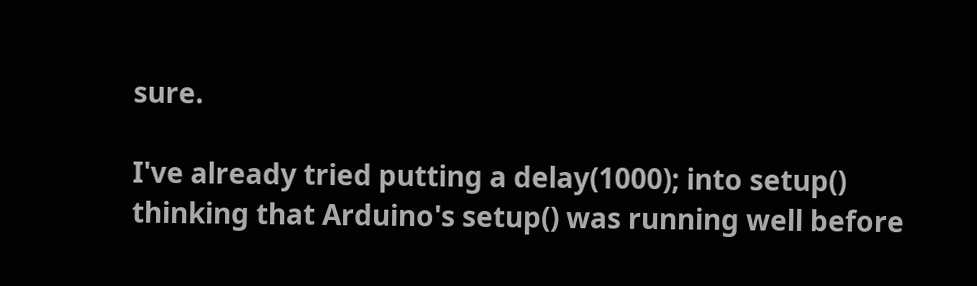sure.

I've already tried putting a delay(1000); into setup() thinking that Arduino's setup() was running well before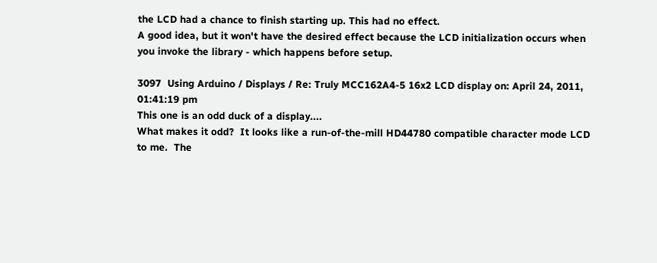the LCD had a chance to finish starting up. This had no effect.
A good idea, but it won't have the desired effect because the LCD initialization occurs when you invoke the library - which happens before setup.

3097  Using Arduino / Displays / Re: Truly MCC162A4-5 16x2 LCD display on: April 24, 2011, 01:41:19 pm
This one is an odd duck of a display....
What makes it odd?  It looks like a run-of-the-mill HD44780 compatible character mode LCD to me.  The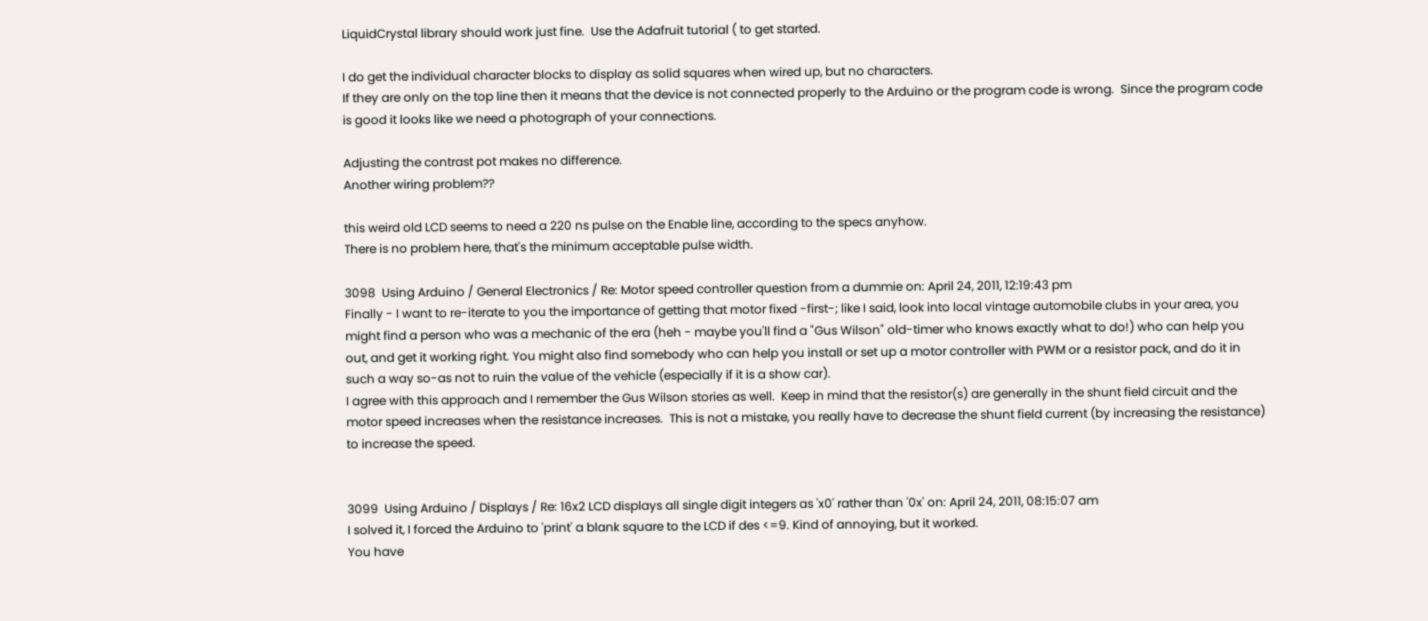LiquidCrystal library should work just fine.  Use the Adafruit tutorial ( to get started.

I do get the individual character blocks to display as solid squares when wired up, but no characters.
If they are only on the top line then it means that the device is not connected properly to the Arduino or the program code is wrong.  Since the program code is good it looks like we need a photograph of your connections.

Adjusting the contrast pot makes no difference.
Another wiring problem??

this weird old LCD seems to need a 220 ns pulse on the Enable line, according to the specs anyhow.
There is no problem here, that's the minimum acceptable pulse width.

3098  Using Arduino / General Electronics / Re: Motor speed controller question from a dummie on: April 24, 2011, 12:19:43 pm
Finally - I want to re-iterate to you the importance of getting that motor fixed -first-; like I said, look into local vintage automobile clubs in your area, you might find a person who was a mechanic of the era (heh - maybe you'll find a "Gus Wilson" old-timer who knows exactly what to do!) who can help you out, and get it working right. You might also find somebody who can help you install or set up a motor controller with PWM or a resistor pack, and do it in such a way so-as not to ruin the value of the vehicle (especially if it is a show car).
I agree with this approach and I remember the Gus Wilson stories as well.  Keep in mind that the resistor(s) are generally in the shunt field circuit and the motor speed increases when the resistance increases.  This is not a mistake, you really have to decrease the shunt field current (by increasing the resistance) to increase the speed.


3099  Using Arduino / Displays / Re: 16x2 LCD displays all single digit integers as 'x0' rather than '0x' on: April 24, 2011, 08:15:07 am
I solved it, I forced the Arduino to 'print' a blank square to the LCD if des <=9. Kind of annoying, but it worked.
You have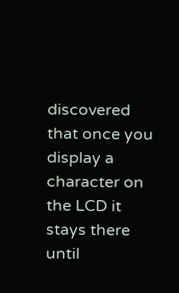discovered that once you display a character on the LCD it stays there until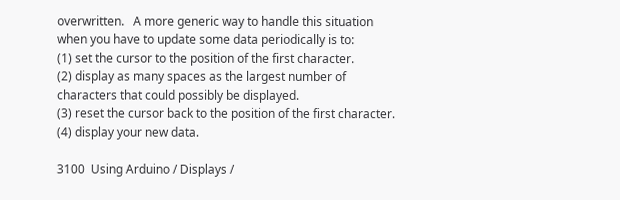overwritten.   A more generic way to handle this situation when you have to update some data periodically is to:
(1) set the cursor to the position of the first character.
(2) display as many spaces as the largest number of characters that could possibly be displayed.
(3) reset the cursor back to the position of the first character.
(4) display your new data.

3100  Using Arduino / Displays /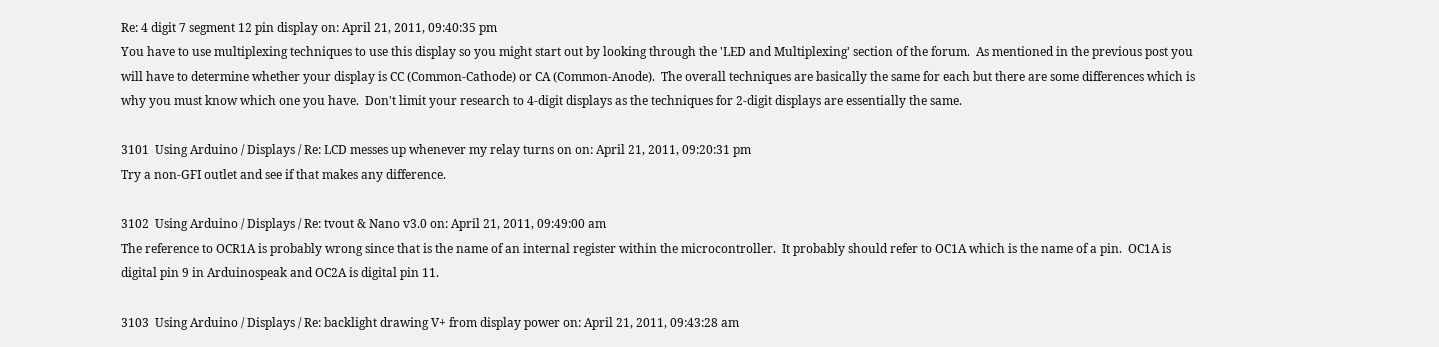Re: 4 digit 7 segment 12 pin display on: April 21, 2011, 09:40:35 pm
You have to use multiplexing techniques to use this display so you might start out by looking through the 'LED and Multiplexing' section of the forum.  As mentioned in the previous post you will have to determine whether your display is CC (Common-Cathode) or CA (Common-Anode).  The overall techniques are basically the same for each but there are some differences which is why you must know which one you have.  Don't limit your research to 4-digit displays as the techniques for 2-digit displays are essentially the same.

3101  Using Arduino / Displays / Re: LCD messes up whenever my relay turns on on: April 21, 2011, 09:20:31 pm
Try a non-GFI outlet and see if that makes any difference.

3102  Using Arduino / Displays / Re: tvout & Nano v3.0 on: April 21, 2011, 09:49:00 am
The reference to OCR1A is probably wrong since that is the name of an internal register within the microcontroller.  It probably should refer to OC1A which is the name of a pin.  OC1A is digital pin 9 in Arduinospeak and OC2A is digital pin 11.

3103  Using Arduino / Displays / Re: backlight drawing V+ from display power on: April 21, 2011, 09:43:28 am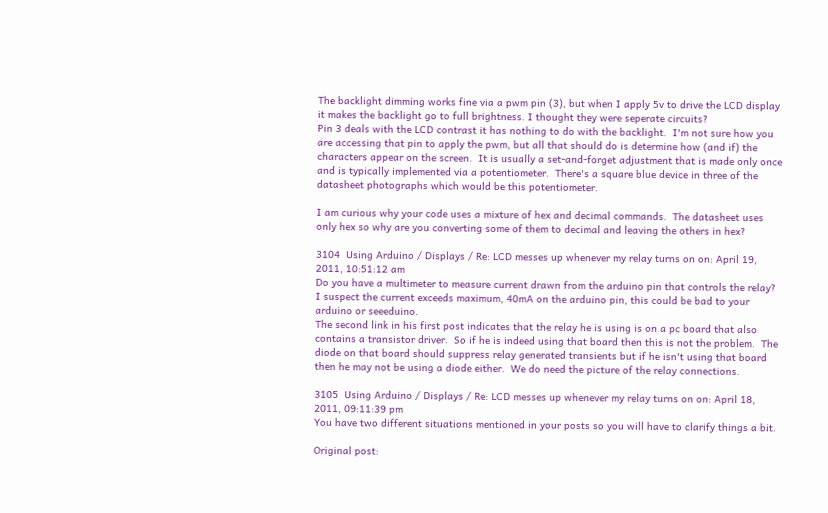The backlight dimming works fine via a pwm pin (3), but when I apply 5v to drive the LCD display it makes the backlight go to full brightness. I thought they were seperate circuits?
Pin 3 deals with the LCD contrast it has nothing to do with the backlight.  I'm not sure how you are accessing that pin to apply the pwm, but all that should do is determine how (and if) the characters appear on the screen.  It is usually a set-and-forget adjustment that is made only once and is typically implemented via a potentiometer.  There's a square blue device in three of the datasheet photographs which would be this potentiometer.

I am curious why your code uses a mixture of hex and decimal commands.  The datasheet uses only hex so why are you converting some of them to decimal and leaving the others in hex?

3104  Using Arduino / Displays / Re: LCD messes up whenever my relay turns on on: April 19, 2011, 10:51:12 am
Do you have a multimeter to measure current drawn from the arduino pin that controls the relay? I suspect the current exceeds maximum, 40mA on the arduino pin, this could be bad to your arduino or seeeduino.
The second link in his first post indicates that the relay he is using is on a pc board that also contains a transistor driver.  So if he is indeed using that board then this is not the problem.  The diode on that board should suppress relay generated transients but if he isn't using that board then he may not be using a diode either.  We do need the picture of the relay connections.

3105  Using Arduino / Displays / Re: LCD messes up whenever my relay turns on on: April 18, 2011, 09:11:39 pm
You have two different situations mentioned in your posts so you will have to clarify things a bit.

Original post: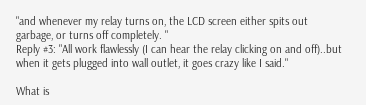"and whenever my relay turns on, the LCD screen either spits out garbage, or turns off completely. "
Reply #3: "All work flawlessly (I can hear the relay clicking on and off)..but when it gets plugged into wall outlet, it goes crazy like I said."

What is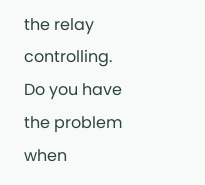the relay controlling.  Do you have the problem when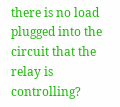there is no load plugged into the circuit that the relay is controlling?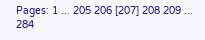Pages: 1 ... 205 206 [207] 208 209 ... 284